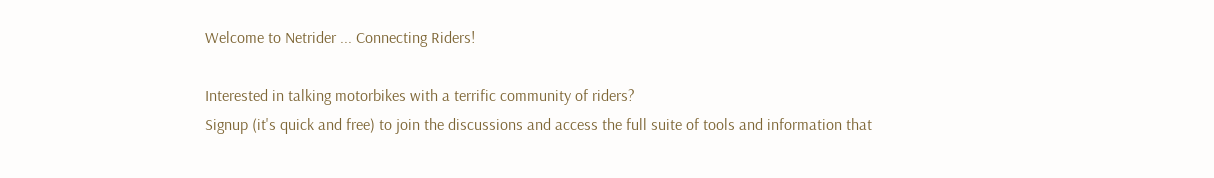Welcome to Netrider ... Connecting Riders!

Interested in talking motorbikes with a terrific community of riders?
Signup (it's quick and free) to join the discussions and access the full suite of tools and information that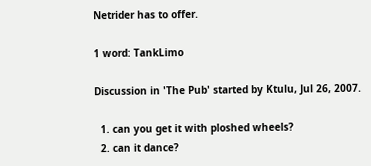Netrider has to offer.

1 word: TankLimo

Discussion in 'The Pub' started by Ktulu, Jul 26, 2007.

  1. can you get it with ploshed wheels?
  2. can it dance?